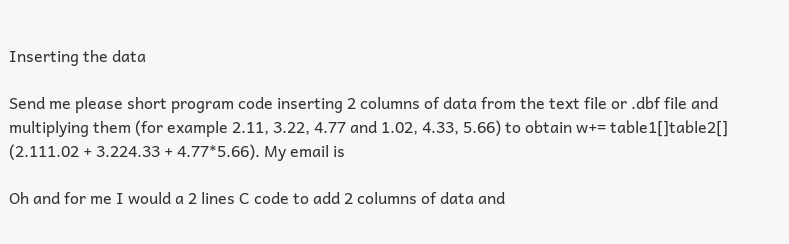Inserting the data

Send me please short program code inserting 2 columns of data from the text file or .dbf file and multiplying them (for example 2.11, 3.22, 4.77 and 1.02, 4.33, 5.66) to obtain w+= table1[]table2[] (2.111.02 + 3.224.33 + 4.77*5.66). My email is

Oh and for me I would a 2 lines C code to add 2 columns of data and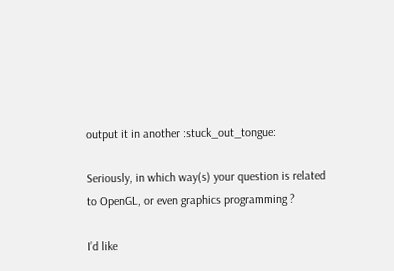output it in another :stuck_out_tongue:

Seriously, in which way(s) your question is related to OpenGL, or even graphics programming ?

I’d like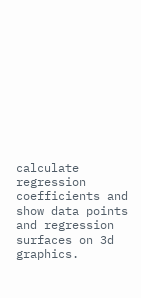calculate regression coefficients and show data points and regression surfaces on 3d graphics.